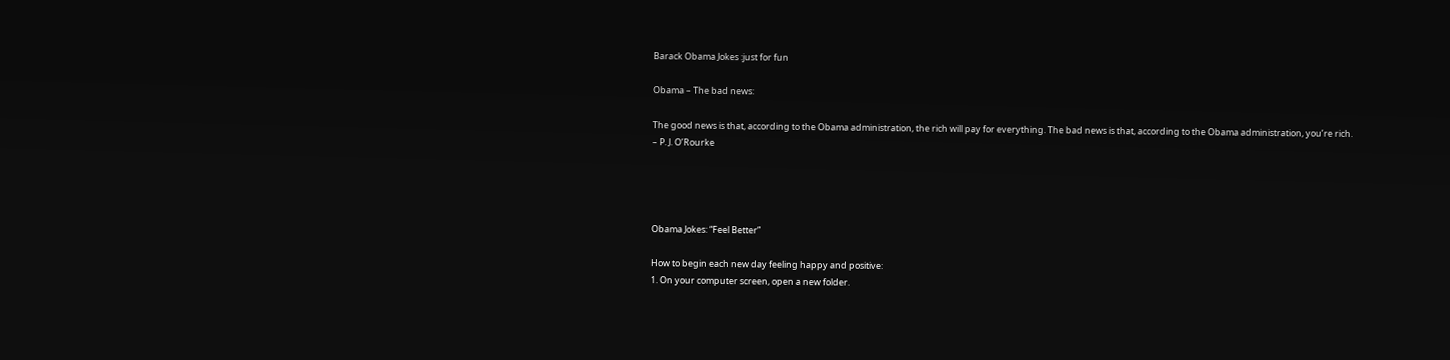Barack Obama Jokes :just for fun

Obama – The bad news:

The good news is that, according to the Obama administration, the rich will pay for everything. The bad news is that, according to the Obama administration, you’re rich.
– P. J. O’Rourke




Obama Jokes: “Feel Better”

How to begin each new day feeling happy and positive:
1. On your computer screen, open a new folder.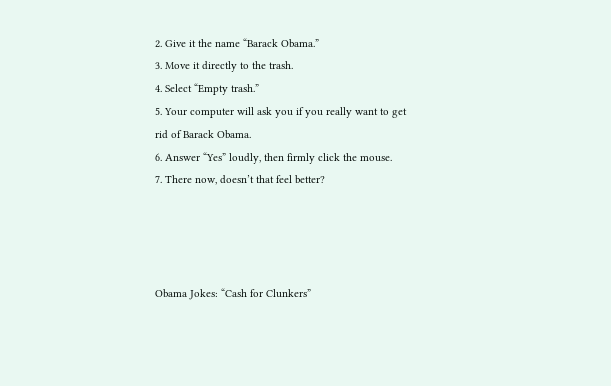2. Give it the name “Barack Obama.”
3. Move it directly to the trash.
4. Select “Empty trash.”
5. Your computer will ask you if you really want to get rid of Barack Obama.
6. Answer “Yes” loudly, then firmly click the mouse.
7. There now, doesn’t that feel better?




Obama Jokes: “Cash for Clunkers”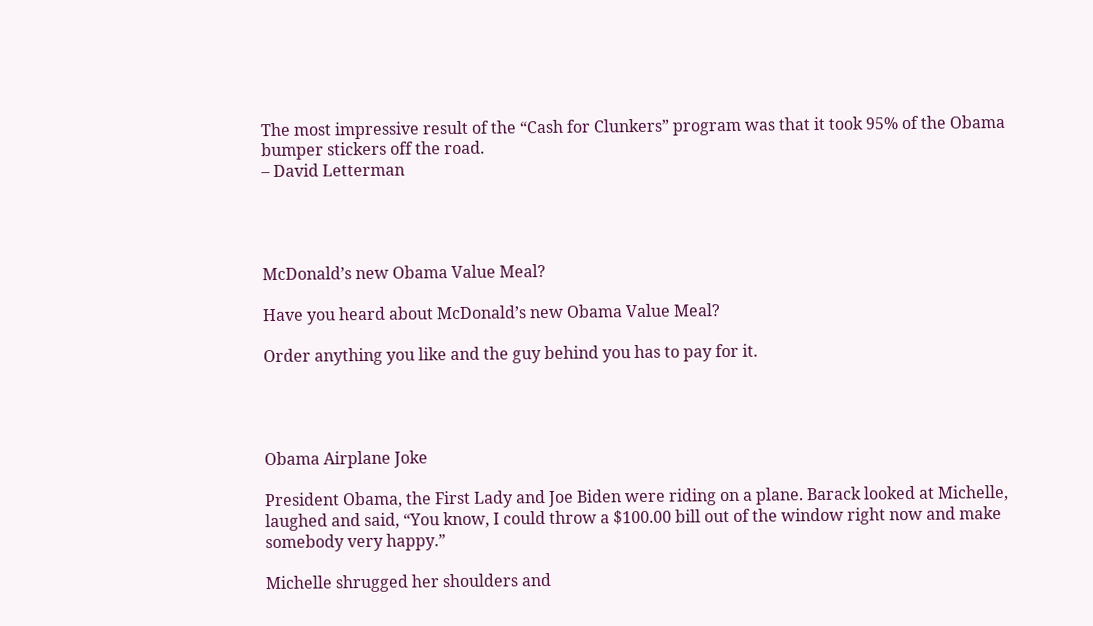The most impressive result of the “Cash for Clunkers” program was that it took 95% of the Obama bumper stickers off the road.
– David Letterman




McDonald’s new Obama Value Meal?

Have you heard about McDonald’s new Obama Value Meal?

Order anything you like and the guy behind you has to pay for it.




Obama Airplane Joke

President Obama, the First Lady and Joe Biden were riding on a plane. Barack looked at Michelle, laughed and said, “You know, I could throw a $100.00 bill out of the window right now and make somebody very happy.”

Michelle shrugged her shoulders and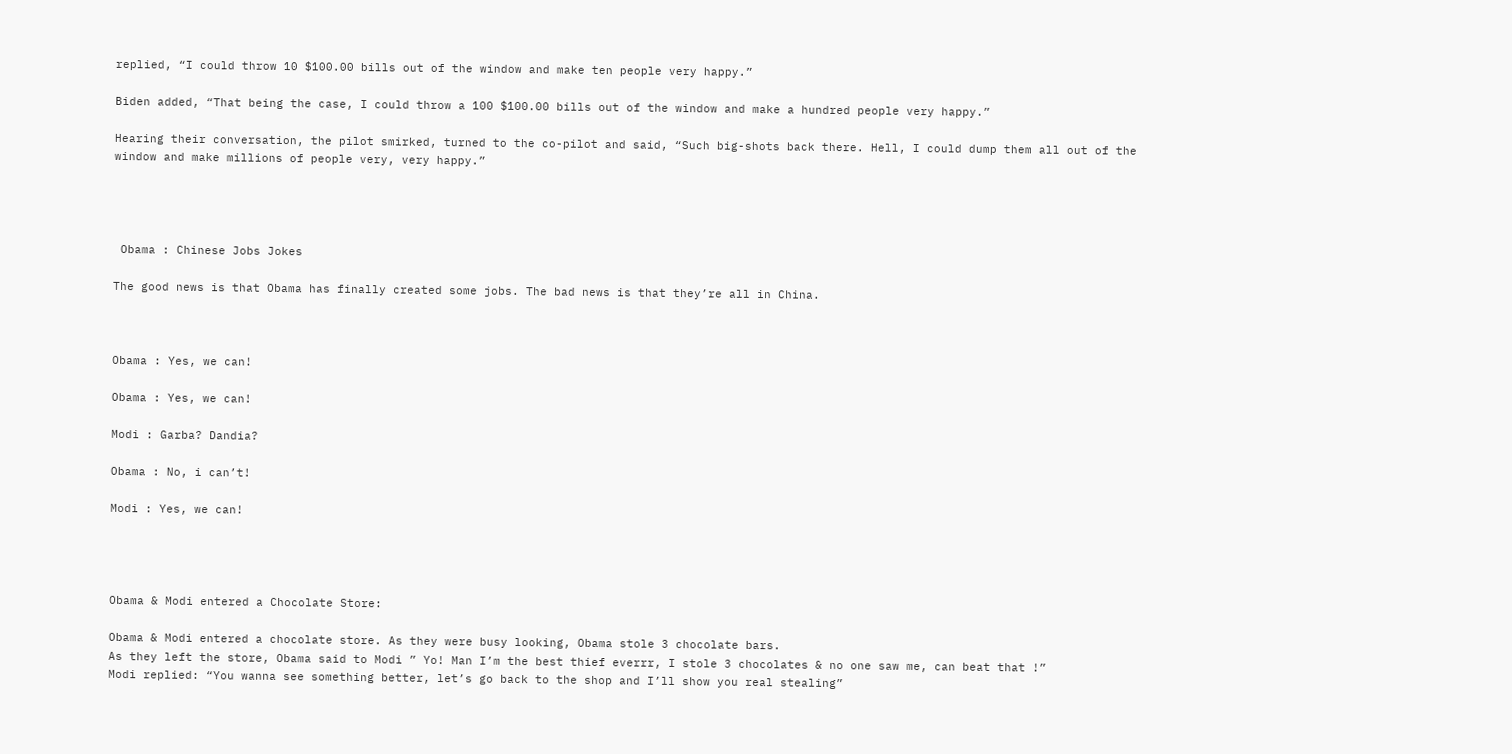replied, “I could throw 10 $100.00 bills out of the window and make ten people very happy.”

Biden added, “That being the case, I could throw a 100 $100.00 bills out of the window and make a hundred people very happy.”

Hearing their conversation, the pilot smirked, turned to the co-pilot and said, “Such big-shots back there. Hell, I could dump them all out of the window and make millions of people very, very happy.”




 Obama : Chinese Jobs Jokes

The good news is that Obama has finally created some jobs. The bad news is that they’re all in China.



Obama : Yes, we can!

Obama : Yes, we can!

Modi : Garba? Dandia?

Obama : No, i can’t!

Modi : Yes, we can!




Obama & Modi entered a Chocolate Store:

Obama & Modi entered a chocolate store. As they were busy looking, Obama stole 3 chocolate bars.
As they left the store, Obama said to Modi ” Yo! Man I’m the best thief everrr, I stole 3 chocolates & no one saw me, can beat that !”
Modi replied: “You wanna see something better, let’s go back to the shop and I’ll show you real stealing”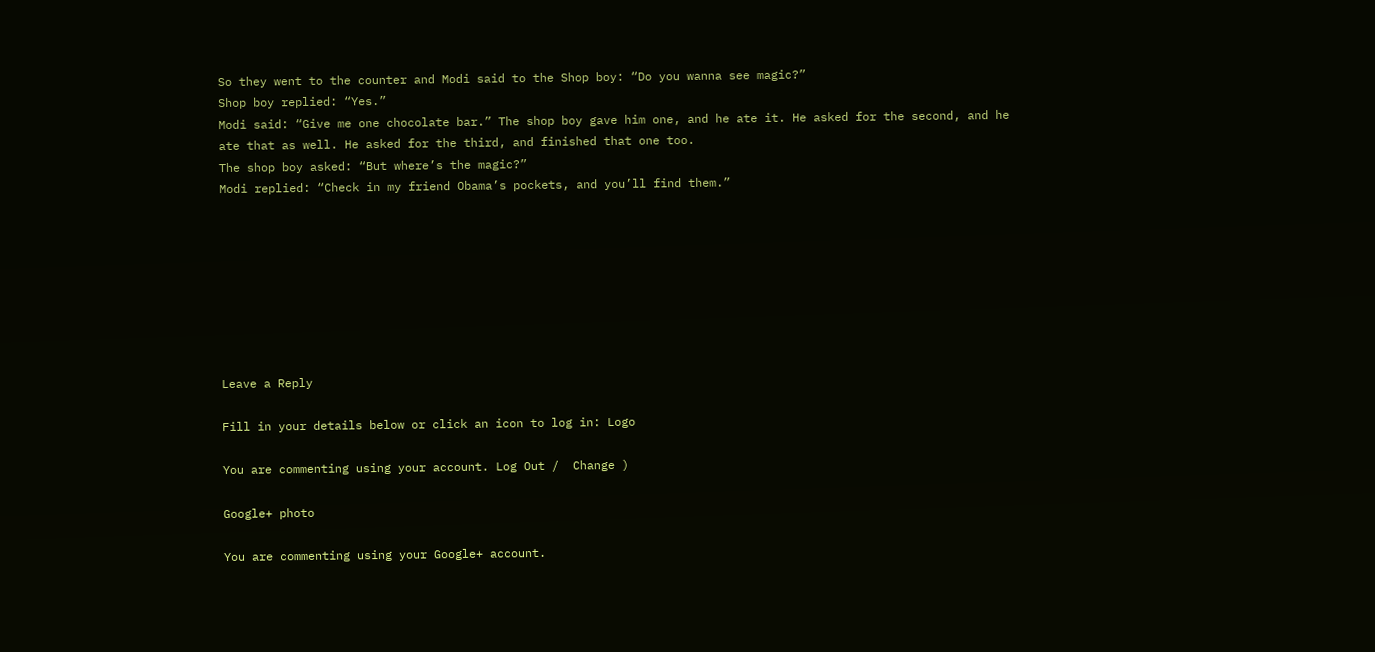So they went to the counter and Modi said to the Shop boy: “Do you wanna see magic?”
Shop boy replied: “Yes.”
Modi said: “Give me one chocolate bar.” The shop boy gave him one, and he ate it. He asked for the second, and he ate that as well. He asked for the third, and finished that one too.
The shop boy asked: “But where’s the magic?”
Modi replied: “Check in my friend Obama’s pockets, and you’ll find them.”








Leave a Reply

Fill in your details below or click an icon to log in: Logo

You are commenting using your account. Log Out /  Change )

Google+ photo

You are commenting using your Google+ account.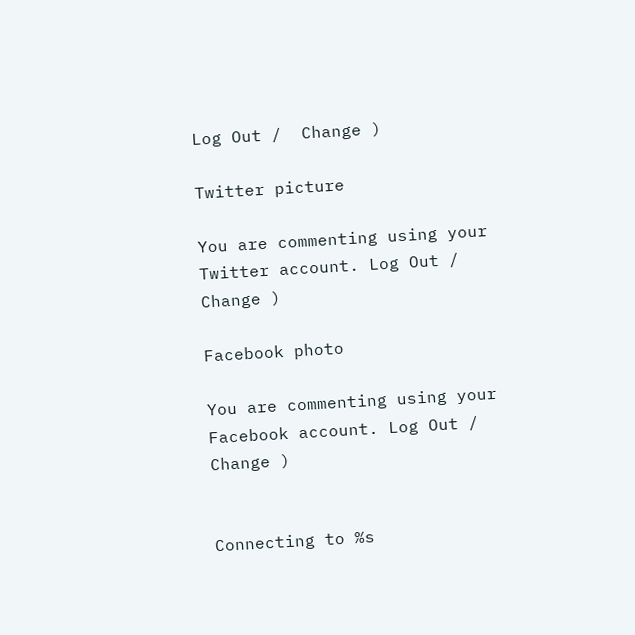Log Out /  Change )

Twitter picture

You are commenting using your Twitter account. Log Out /  Change )

Facebook photo

You are commenting using your Facebook account. Log Out /  Change )


Connecting to %s